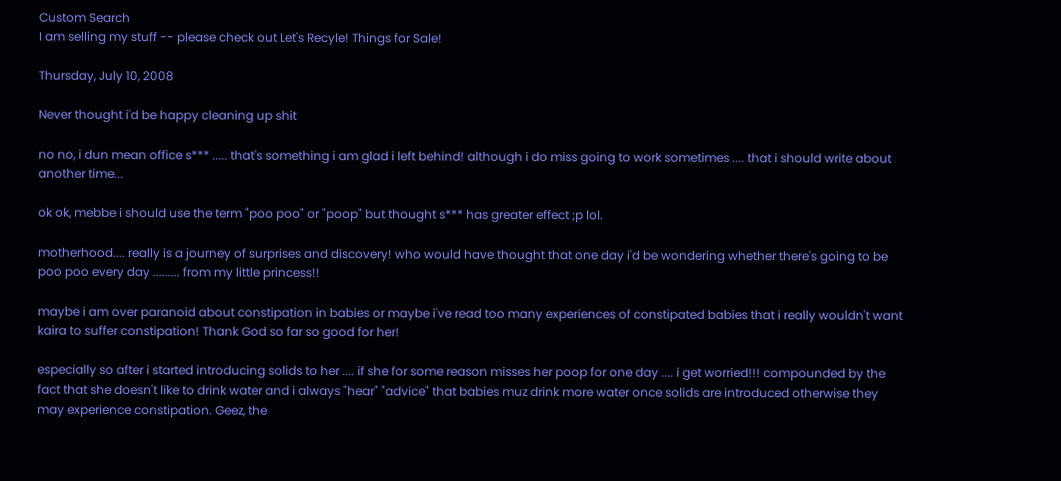Custom Search
I am selling my stuff -- please check out Let's Recyle! Things for Sale!

Thursday, July 10, 2008

Never thought i'd be happy cleaning up shit

no no, i dun mean office s*** ..... that's something i am glad i left behind! although i do miss going to work sometimes .... that i should write about another time...

ok ok, mebbe i should use the term "poo poo" or "poop" but thought s*** has greater effect ;p lol.

motherhood.... really is a journey of surprises and discovery! who would have thought that one day i'd be wondering whether there's going to be poo poo every day ......... from my little princess!!

maybe i am over paranoid about constipation in babies or maybe i've read too many experiences of constipated babies that i really wouldn't want kaira to suffer constipation! Thank God so far so good for her!

especially so after i started introducing solids to her .... if she for some reason misses her poop for one day .... i get worried!!! compounded by the fact that she doesn't like to drink water and i always "hear" "advice" that babies muz drink more water once solids are introduced otherwise they may experience constipation. Geez, the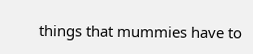things that mummies have to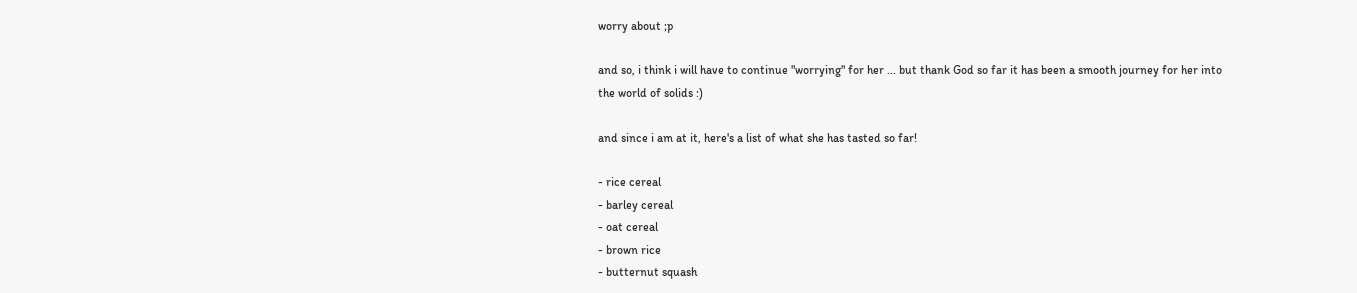worry about ;p

and so, i think i will have to continue "worrying" for her ... but thank God so far it has been a smooth journey for her into the world of solids :)

and since i am at it, here's a list of what she has tasted so far!

- rice cereal
- barley cereal
- oat cereal
- brown rice
- butternut squash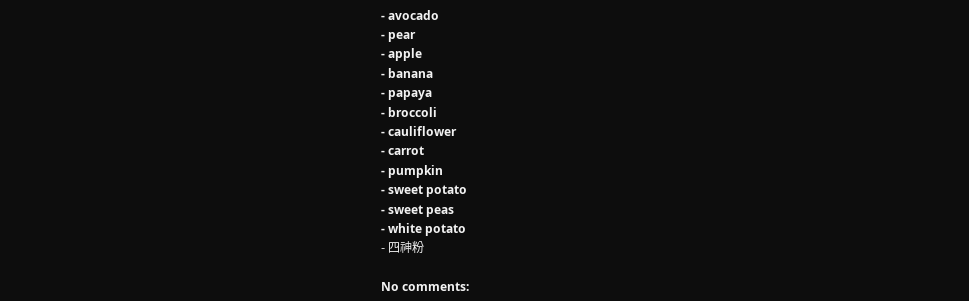- avocado
- pear
- apple
- banana
- papaya
- broccoli
- cauliflower
- carrot
- pumpkin
- sweet potato
- sweet peas
- white potato
- 四神粉

No comments: